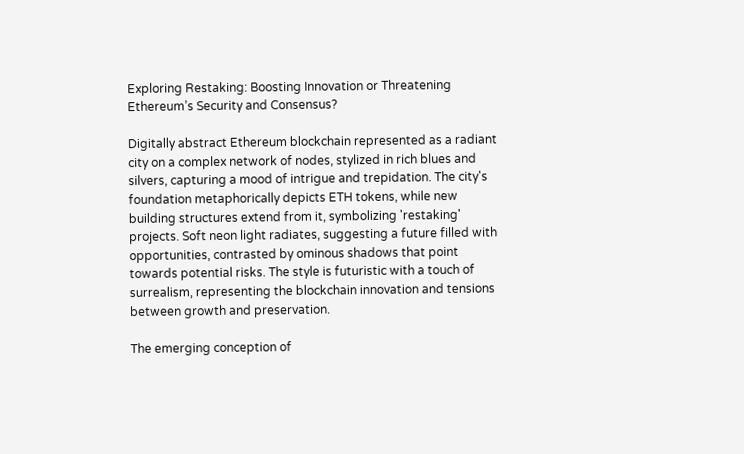Exploring Restaking: Boosting Innovation or Threatening Ethereum’s Security and Consensus?

Digitally abstract Ethereum blockchain represented as a radiant city on a complex network of nodes, stylized in rich blues and silvers, capturing a mood of intrigue and trepidation. The city's foundation metaphorically depicts ETH tokens, while new building structures extend from it, symbolizing 'restaking' projects. Soft neon light radiates, suggesting a future filled with opportunities, contrasted by ominous shadows that point towards potential risks. The style is futuristic with a touch of surrealism, representing the blockchain innovation and tensions between growth and preservation.

The emerging conception of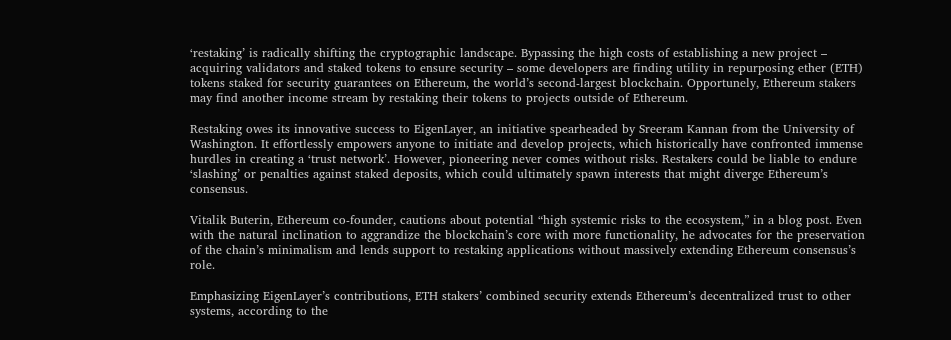‘restaking’ is radically shifting the cryptographic landscape. Bypassing the high costs of establishing a new project – acquiring validators and staked tokens to ensure security – some developers are finding utility in repurposing ether (ETH) tokens staked for security guarantees on Ethereum, the world’s second-largest blockchain. Opportunely, Ethereum stakers may find another income stream by restaking their tokens to projects outside of Ethereum.

Restaking owes its innovative success to EigenLayer, an initiative spearheaded by Sreeram Kannan from the University of Washington. It effortlessly empowers anyone to initiate and develop projects, which historically have confronted immense hurdles in creating a ‘trust network’. However, pioneering never comes without risks. Restakers could be liable to endure ‘slashing’ or penalties against staked deposits, which could ultimately spawn interests that might diverge Ethereum’s consensus.

Vitalik Buterin, Ethereum co-founder, cautions about potential “high systemic risks to the ecosystem,” in a blog post. Even with the natural inclination to aggrandize the blockchain’s core with more functionality, he advocates for the preservation of the chain’s minimalism and lends support to restaking applications without massively extending Ethereum consensus’s role.

Emphasizing EigenLayer’s contributions, ETH stakers’ combined security extends Ethereum’s decentralized trust to other systems, according to the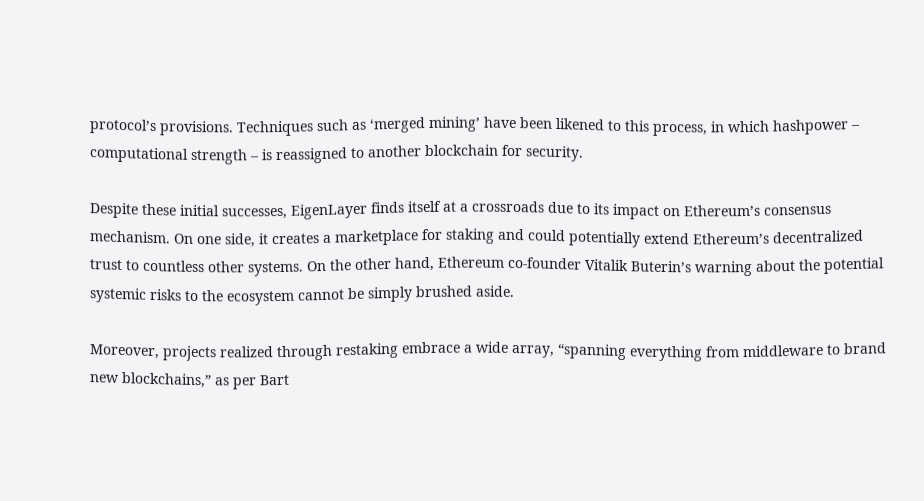protocol’s provisions. Techniques such as ‘merged mining’ have been likened to this process, in which hashpower – computational strength – is reassigned to another blockchain for security.

Despite these initial successes, EigenLayer finds itself at a crossroads due to its impact on Ethereum’s consensus mechanism. On one side, it creates a marketplace for staking and could potentially extend Ethereum’s decentralized trust to countless other systems. On the other hand, Ethereum co-founder Vitalik Buterin’s warning about the potential systemic risks to the ecosystem cannot be simply brushed aside.

Moreover, projects realized through restaking embrace a wide array, “spanning everything from middleware to brand new blockchains,” as per Bart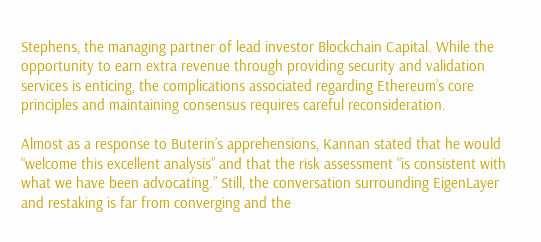Stephens, the managing partner of lead investor Blockchain Capital. While the opportunity to earn extra revenue through providing security and validation services is enticing, the complications associated regarding Ethereum’s core principles and maintaining consensus requires careful reconsideration.

Almost as a response to Buterin’s apprehensions, Kannan stated that he would “welcome this excellent analysis” and that the risk assessment “is consistent with what we have been advocating.” Still, the conversation surrounding EigenLayer and restaking is far from converging and the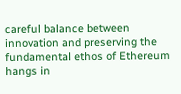careful balance between innovation and preserving the fundamental ethos of Ethereum hangs in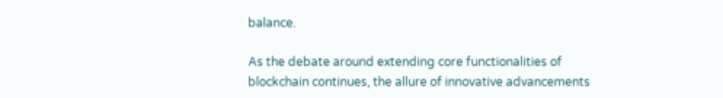balance.

As the debate around extending core functionalities of blockchain continues, the allure of innovative advancements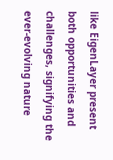like EigenLayer present both opportunities and challenges, signifying the ever-evolving nature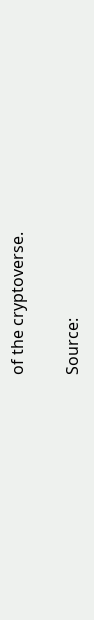of the cryptoverse.

Source: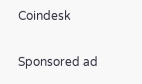Coindesk

Sponsored ad